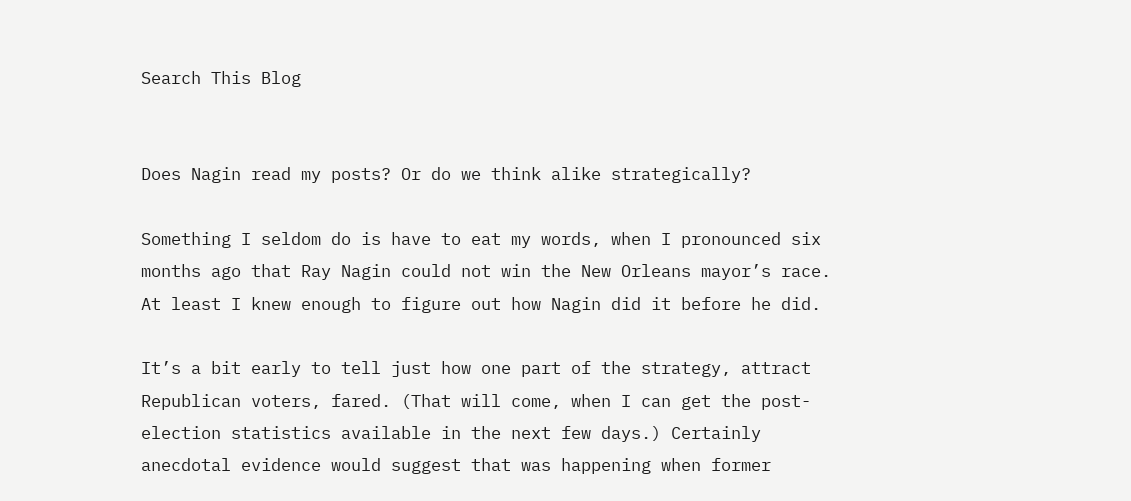Search This Blog


Does Nagin read my posts? Or do we think alike strategically?

Something I seldom do is have to eat my words, when I pronounced six months ago that Ray Nagin could not win the New Orleans mayor’s race. At least I knew enough to figure out how Nagin did it before he did.

It’s a bit early to tell just how one part of the strategy, attract Republican voters, fared. (That will come, when I can get the post-election statistics available in the next few days.) Certainly anecdotal evidence would suggest that was happening when former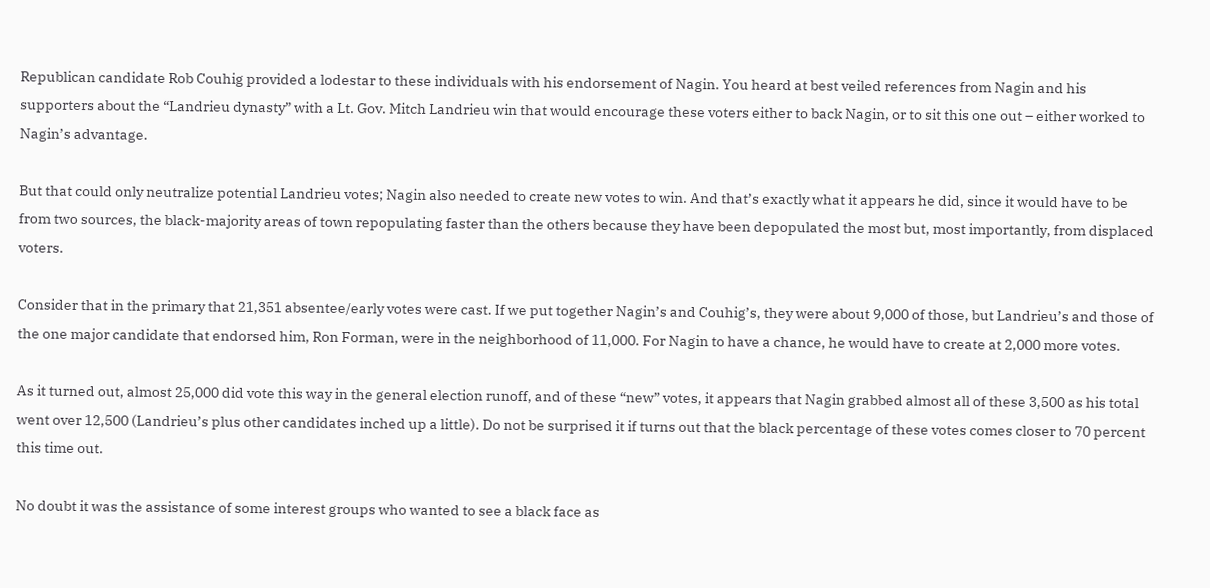Republican candidate Rob Couhig provided a lodestar to these individuals with his endorsement of Nagin. You heard at best veiled references from Nagin and his supporters about the “Landrieu dynasty” with a Lt. Gov. Mitch Landrieu win that would encourage these voters either to back Nagin, or to sit this one out – either worked to Nagin’s advantage.

But that could only neutralize potential Landrieu votes; Nagin also needed to create new votes to win. And that’s exactly what it appears he did, since it would have to be from two sources, the black-majority areas of town repopulating faster than the others because they have been depopulated the most but, most importantly, from displaced voters.

Consider that in the primary that 21,351 absentee/early votes were cast. If we put together Nagin’s and Couhig’s, they were about 9,000 of those, but Landrieu’s and those of the one major candidate that endorsed him, Ron Forman, were in the neighborhood of 11,000. For Nagin to have a chance, he would have to create at 2,000 more votes.

As it turned out, almost 25,000 did vote this way in the general election runoff, and of these “new” votes, it appears that Nagin grabbed almost all of these 3,500 as his total went over 12,500 (Landrieu’s plus other candidates inched up a little). Do not be surprised it if turns out that the black percentage of these votes comes closer to 70 percent this time out.

No doubt it was the assistance of some interest groups who wanted to see a black face as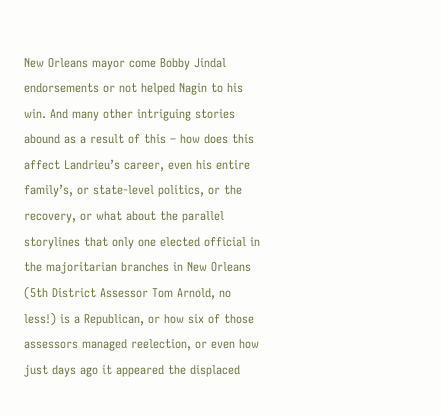New Orleans mayor come Bobby Jindal endorsements or not helped Nagin to his win. And many other intriguing stories abound as a result of this – how does this affect Landrieu’s career, even his entire family’s, or state-level politics, or the recovery, or what about the parallel storylines that only one elected official in the majoritarian branches in New Orleans (5th District Assessor Tom Arnold, no less!) is a Republican, or how six of those assessors managed reelection, or even how just days ago it appeared the displaced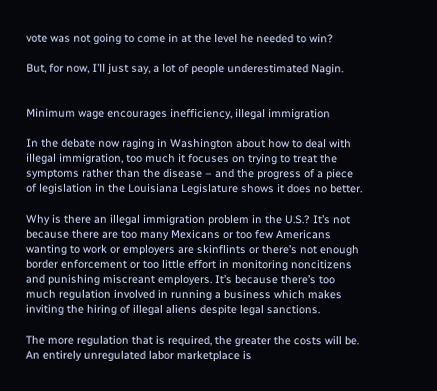vote was not going to come in at the level he needed to win?

But, for now, I’ll just say, a lot of people underestimated Nagin.


Minimum wage encourages inefficiency, illegal immigration

In the debate now raging in Washington about how to deal with illegal immigration, too much it focuses on trying to treat the symptoms rather than the disease – and the progress of a piece of legislation in the Louisiana Legislature shows it does no better.

Why is there an illegal immigration problem in the U.S.? It’s not because there are too many Mexicans or too few Americans wanting to work or employers are skinflints or there’s not enough border enforcement or too little effort in monitoring noncitizens and punishing miscreant employers. It’s because there’s too much regulation involved in running a business which makes inviting the hiring of illegal aliens despite legal sanctions.

The more regulation that is required, the greater the costs will be. An entirely unregulated labor marketplace is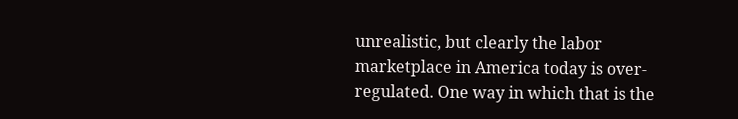unrealistic, but clearly the labor marketplace in America today is over-regulated. One way in which that is the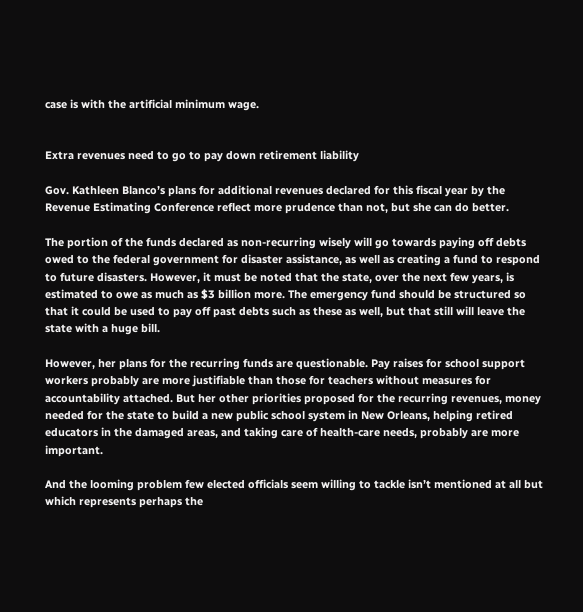case is with the artificial minimum wage.


Extra revenues need to go to pay down retirement liability

Gov. Kathleen Blanco’s plans for additional revenues declared for this fiscal year by the Revenue Estimating Conference reflect more prudence than not, but she can do better.

The portion of the funds declared as non-recurring wisely will go towards paying off debts owed to the federal government for disaster assistance, as well as creating a fund to respond to future disasters. However, it must be noted that the state, over the next few years, is estimated to owe as much as $3 billion more. The emergency fund should be structured so that it could be used to pay off past debts such as these as well, but that still will leave the state with a huge bill.

However, her plans for the recurring funds are questionable. Pay raises for school support workers probably are more justifiable than those for teachers without measures for accountability attached. But her other priorities proposed for the recurring revenues, money needed for the state to build a new public school system in New Orleans, helping retired educators in the damaged areas, and taking care of health-care needs, probably are more important.

And the looming problem few elected officials seem willing to tackle isn’t mentioned at all but which represents perhaps the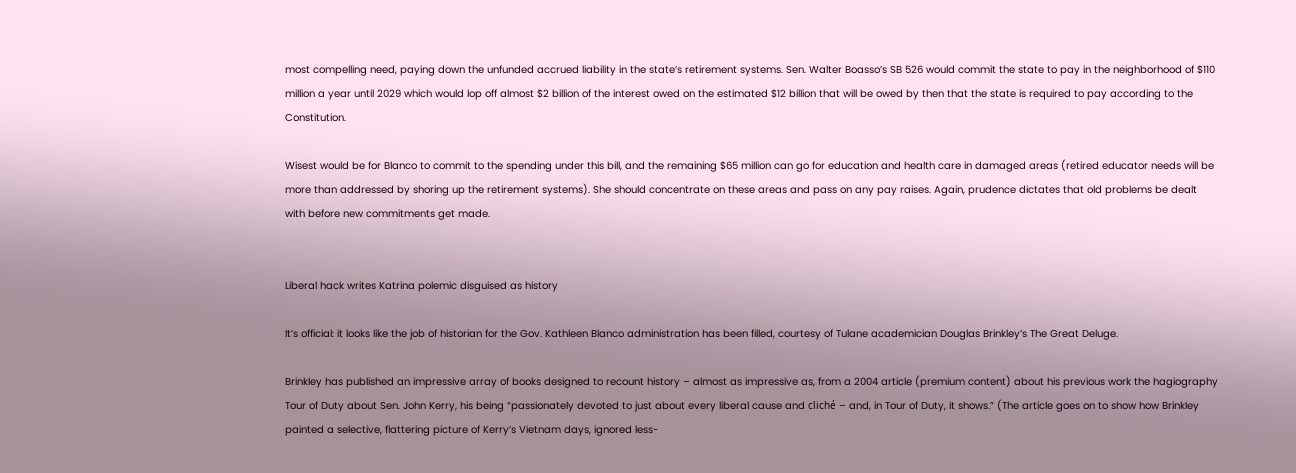most compelling need, paying down the unfunded accrued liability in the state’s retirement systems. Sen. Walter Boasso’s SB 526 would commit the state to pay in the neighborhood of $110 million a year until 2029 which would lop off almost $2 billion of the interest owed on the estimated $12 billion that will be owed by then that the state is required to pay according to the Constitution.

Wisest would be for Blanco to commit to the spending under this bill, and the remaining $65 million can go for education and health care in damaged areas (retired educator needs will be more than addressed by shoring up the retirement systems). She should concentrate on these areas and pass on any pay raises. Again, prudence dictates that old problems be dealt with before new commitments get made.


Liberal hack writes Katrina polemic disguised as history

It’s official: it looks like the job of historian for the Gov. Kathleen Blanco administration has been filled, courtesy of Tulane academician Douglas Brinkley’s The Great Deluge.

Brinkley has published an impressive array of books designed to recount history – almost as impressive as, from a 2004 article (premium content) about his previous work the hagiography Tour of Duty about Sen. John Kerry, his being “passionately devoted to just about every liberal cause and cliché – and, in Tour of Duty, it shows.” (The article goes on to show how Brinkley painted a selective, flattering picture of Kerry’s Vietnam days, ignored less-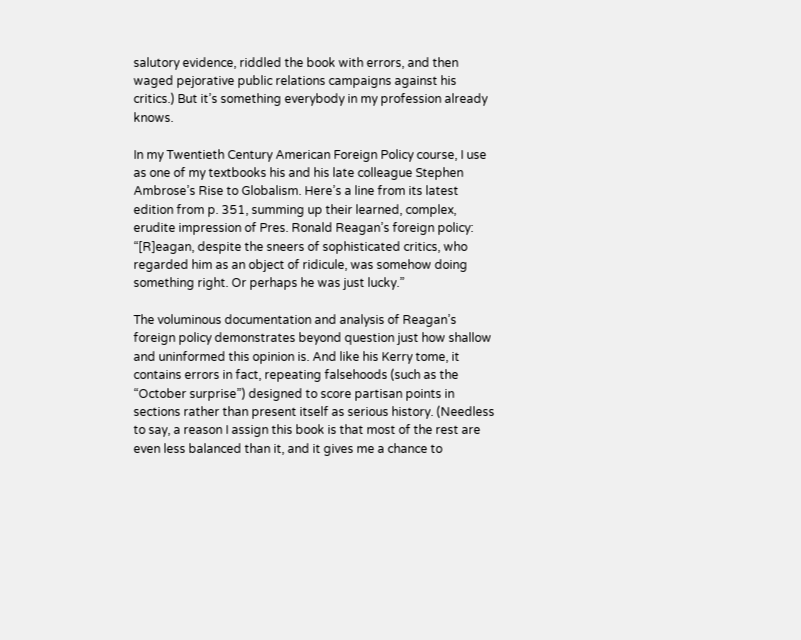salutory evidence, riddled the book with errors, and then waged pejorative public relations campaigns against his critics.) But it’s something everybody in my profession already knows.

In my Twentieth Century American Foreign Policy course, I use as one of my textbooks his and his late colleague Stephen Ambrose’s Rise to Globalism. Here’s a line from its latest edition from p. 351, summing up their learned, complex, erudite impression of Pres. Ronald Reagan’s foreign policy: “[R]eagan, despite the sneers of sophisticated critics, who regarded him as an object of ridicule, was somehow doing something right. Or perhaps he was just lucky.”

The voluminous documentation and analysis of Reagan’s foreign policy demonstrates beyond question just how shallow and uninformed this opinion is. And like his Kerry tome, it contains errors in fact, repeating falsehoods (such as the “October surprise”) designed to score partisan points in sections rather than present itself as serious history. (Needless to say, a reason I assign this book is that most of the rest are even less balanced than it, and it gives me a chance to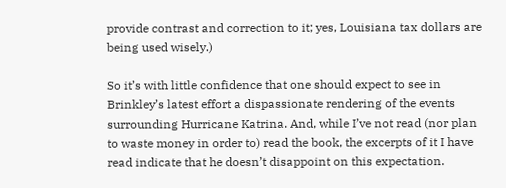provide contrast and correction to it; yes, Louisiana tax dollars are being used wisely.)

So it’s with little confidence that one should expect to see in Brinkley’s latest effort a dispassionate rendering of the events surrounding Hurricane Katrina. And, while I’ve not read (nor plan to waste money in order to) read the book, the excerpts of it I have read indicate that he doesn’t disappoint on this expectation.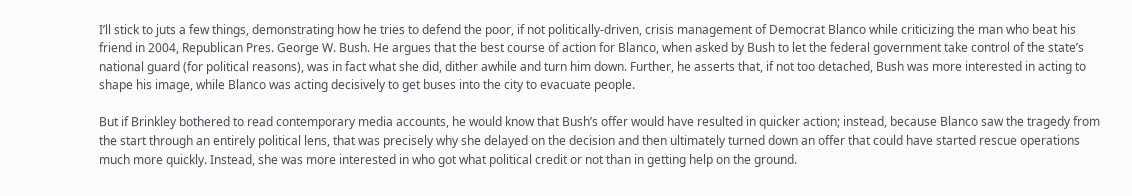I’ll stick to juts a few things, demonstrating how he tries to defend the poor, if not politically-driven, crisis management of Democrat Blanco while criticizing the man who beat his friend in 2004, Republican Pres. George W. Bush. He argues that the best course of action for Blanco, when asked by Bush to let the federal government take control of the state’s national guard (for political reasons), was in fact what she did, dither awhile and turn him down. Further, he asserts that, if not too detached, Bush was more interested in acting to shape his image, while Blanco was acting decisively to get buses into the city to evacuate people.

But if Brinkley bothered to read contemporary media accounts, he would know that Bush’s offer would have resulted in quicker action; instead, because Blanco saw the tragedy from the start through an entirely political lens, that was precisely why she delayed on the decision and then ultimately turned down an offer that could have started rescue operations much more quickly. Instead, she was more interested in who got what political credit or not than in getting help on the ground.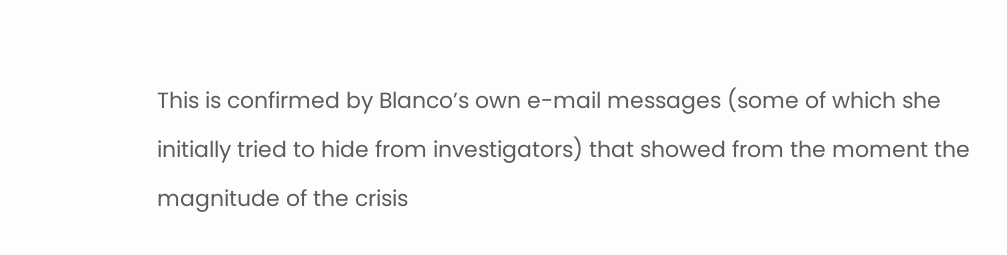This is confirmed by Blanco’s own e-mail messages (some of which she initially tried to hide from investigators) that showed from the moment the magnitude of the crisis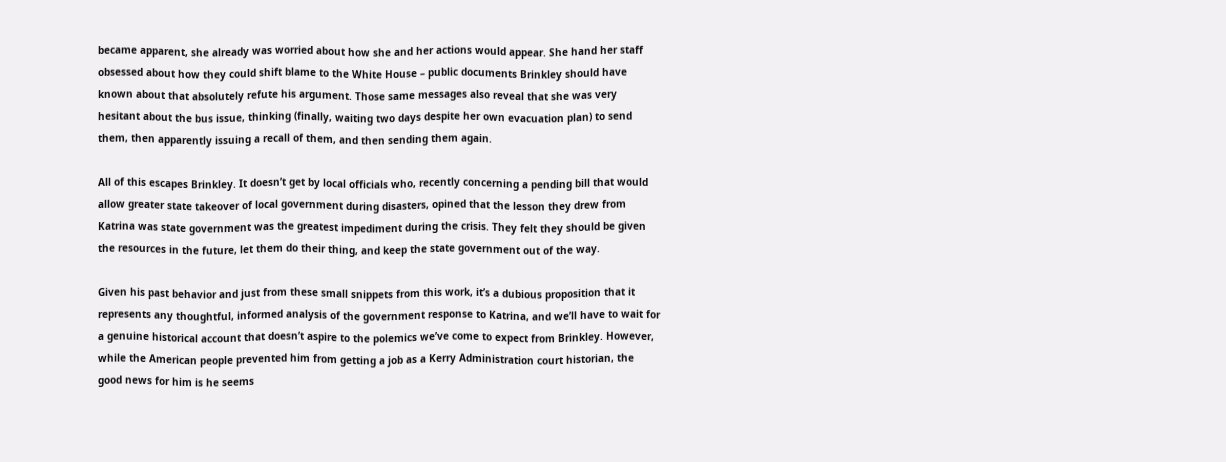became apparent, she already was worried about how she and her actions would appear. She hand her staff obsessed about how they could shift blame to the White House – public documents Brinkley should have known about that absolutely refute his argument. Those same messages also reveal that she was very hesitant about the bus issue, thinking (finally, waiting two days despite her own evacuation plan) to send them, then apparently issuing a recall of them, and then sending them again.

All of this escapes Brinkley. It doesn’t get by local officials who, recently concerning a pending bill that would allow greater state takeover of local government during disasters, opined that the lesson they drew from Katrina was state government was the greatest impediment during the crisis. They felt they should be given the resources in the future, let them do their thing, and keep the state government out of the way.

Given his past behavior and just from these small snippets from this work, it’s a dubious proposition that it represents any thoughtful, informed analysis of the government response to Katrina, and we’ll have to wait for a genuine historical account that doesn’t aspire to the polemics we’ve come to expect from Brinkley. However, while the American people prevented him from getting a job as a Kerry Administration court historian, the good news for him is he seems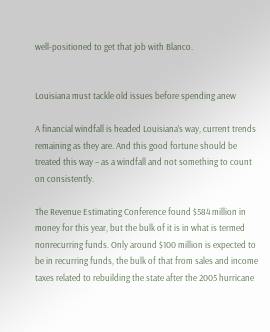well-positioned to get that job with Blanco.


Louisiana must tackle old issues before spending anew

A financial windfall is headed Louisiana’s way, current trends remaining as they are. And this good fortune should be treated this way – as a windfall and not something to count on consistently.

The Revenue Estimating Conference found $584 million in money for this year, but the bulk of it is in what is termed nonrecurring funds. Only around $100 million is expected to be in recurring funds, the bulk of that from sales and income taxes related to rebuilding the state after the 2005 hurricane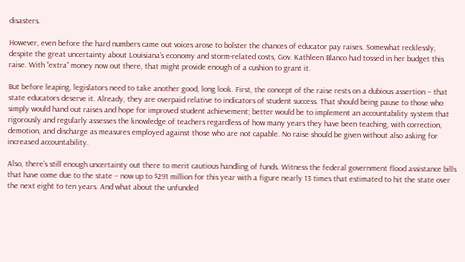disasters.

However, even before the hard numbers came out voices arose to bolster the chances of educator pay raises. Somewhat recklessly, despite the great uncertainty about Louisiana’s economy and storm-related costs, Gov. Kathleen Blanco had tossed in her budget this raise. With “extra” money now out there, that might provide enough of a cushion to grant it.

But before leaping, legislators need to take another good, long look. First, the concept of the raise rests on a dubious assertion – that state educators deserve it. Already, they are overpaid relative to indicators of student success. That should being pause to those who simply would hand out raises and hope for improved student achievement; better would be to implement an accountability system that rigorously and regularly assesses the knowledge of teachers regardless of how many years they have been teaching, with correction, demotion, and discharge as measures employed against those who are not capable. No raise should be given without also asking for increased accountability.

Also, there’s still enough uncertainty out there to merit cautious handling of funds. Witness the federal government flood assistance bills that have come due to the state – now up to $291 million for this year with a figure nearly 13 times that estimated to hit the state over the next eight to ten years. And what about the unfunded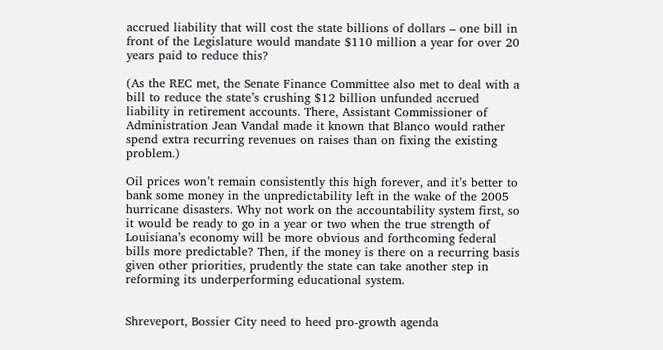accrued liability that will cost the state billions of dollars – one bill in front of the Legislature would mandate $110 million a year for over 20 years paid to reduce this?

(As the REC met, the Senate Finance Committee also met to deal with a bill to reduce the state’s crushing $12 billion unfunded accrued liability in retirement accounts. There, Assistant Commissioner of Administration Jean Vandal made it known that Blanco would rather spend extra recurring revenues on raises than on fixing the existing problem.)

Oil prices won’t remain consistently this high forever, and it’s better to bank some money in the unpredictability left in the wake of the 2005 hurricane disasters. Why not work on the accountability system first, so it would be ready to go in a year or two when the true strength of Louisiana’s economy will be more obvious and forthcoming federal bills more predictable? Then, if the money is there on a recurring basis given other priorities, prudently the state can take another step in reforming its underperforming educational system.


Shreveport, Bossier City need to heed pro-growth agenda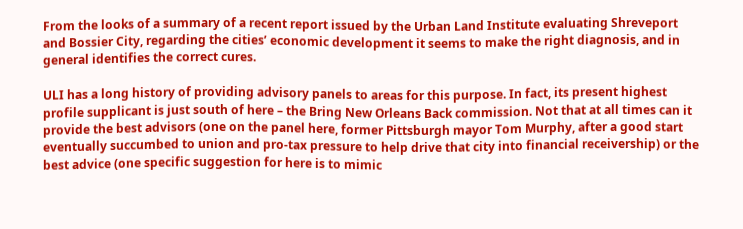From the looks of a summary of a recent report issued by the Urban Land Institute evaluating Shreveport and Bossier City, regarding the cities’ economic development it seems to make the right diagnosis, and in general identifies the correct cures.

ULI has a long history of providing advisory panels to areas for this purpose. In fact, its present highest profile supplicant is just south of here – the Bring New Orleans Back commission. Not that at all times can it provide the best advisors (one on the panel here, former Pittsburgh mayor Tom Murphy, after a good start eventually succumbed to union and pro-tax pressure to help drive that city into financial receivership) or the best advice (one specific suggestion for here is to mimic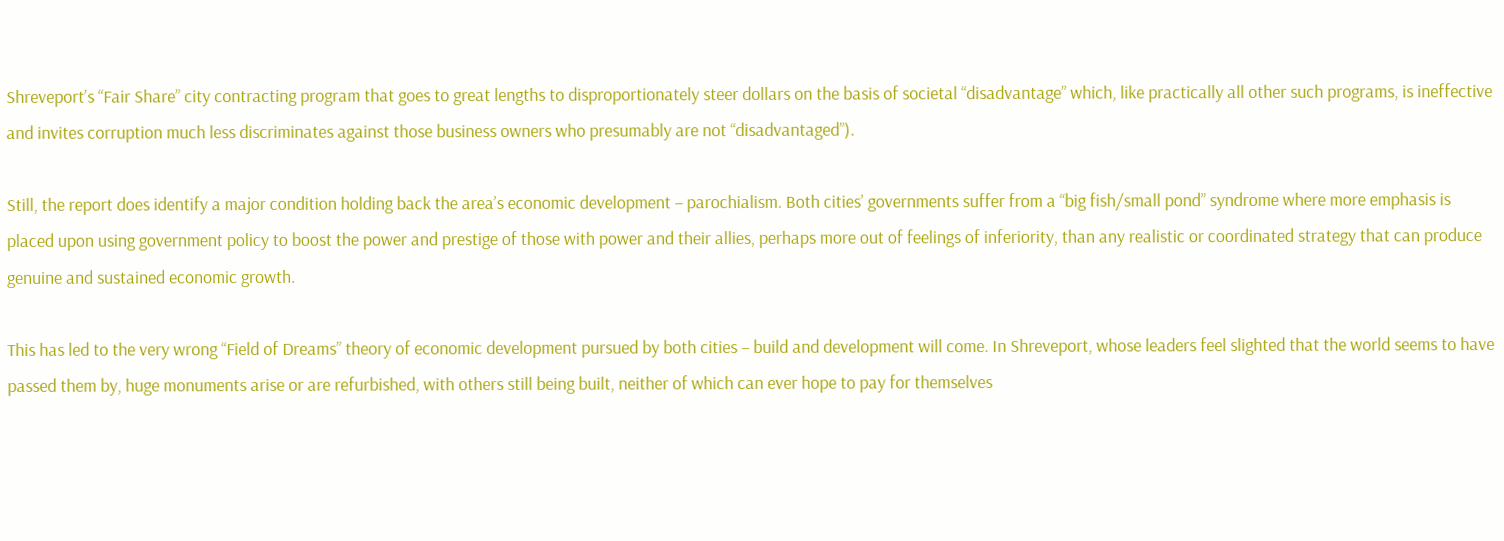Shreveport’s “Fair Share” city contracting program that goes to great lengths to disproportionately steer dollars on the basis of societal “disadvantage” which, like practically all other such programs, is ineffective and invites corruption much less discriminates against those business owners who presumably are not “disadvantaged”).

Still, the report does identify a major condition holding back the area’s economic development – parochialism. Both cities’ governments suffer from a “big fish/small pond” syndrome where more emphasis is placed upon using government policy to boost the power and prestige of those with power and their allies, perhaps more out of feelings of inferiority, than any realistic or coordinated strategy that can produce genuine and sustained economic growth.

This has led to the very wrong “Field of Dreams” theory of economic development pursued by both cities – build and development will come. In Shreveport, whose leaders feel slighted that the world seems to have passed them by, huge monuments arise or are refurbished, with others still being built, neither of which can ever hope to pay for themselves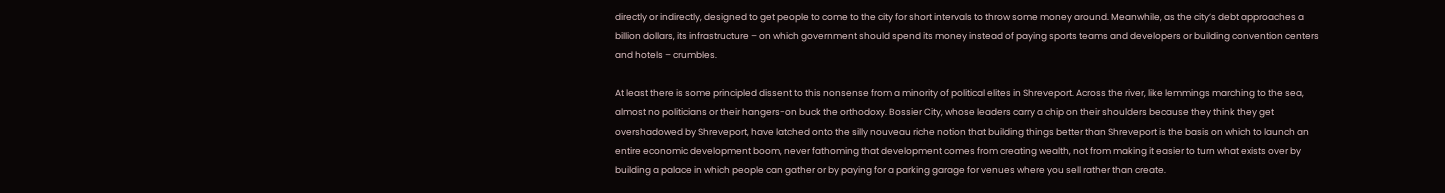directly or indirectly, designed to get people to come to the city for short intervals to throw some money around. Meanwhile, as the city’s debt approaches a billion dollars, its infrastructure – on which government should spend its money instead of paying sports teams and developers or building convention centers and hotels – crumbles.

At least there is some principled dissent to this nonsense from a minority of political elites in Shreveport. Across the river, like lemmings marching to the sea, almost no politicians or their hangers-on buck the orthodoxy. Bossier City, whose leaders carry a chip on their shoulders because they think they get overshadowed by Shreveport, have latched onto the silly nouveau riche notion that building things better than Shreveport is the basis on which to launch an entire economic development boom, never fathoming that development comes from creating wealth, not from making it easier to turn what exists over by building a palace in which people can gather or by paying for a parking garage for venues where you sell rather than create.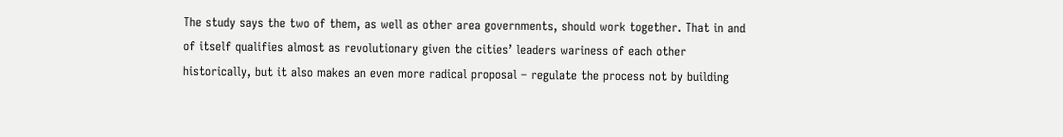The study says the two of them, as well as other area governments, should work together. That in and of itself qualifies almost as revolutionary given the cities’ leaders wariness of each other historically, but it also makes an even more radical proposal – regulate the process not by building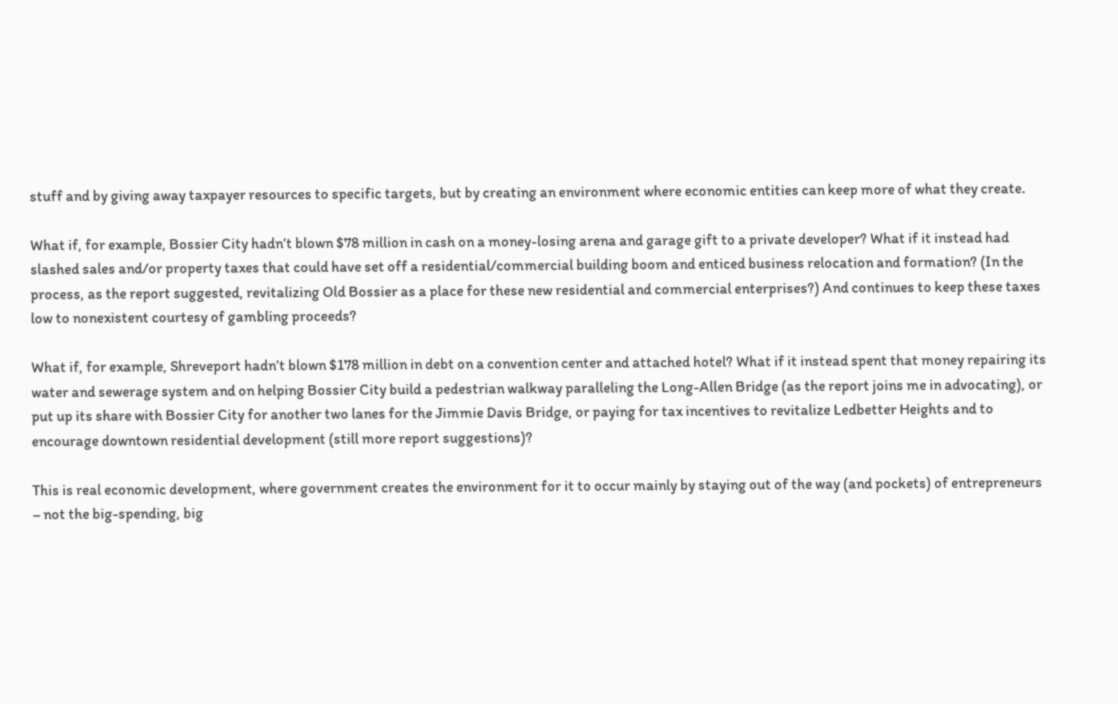stuff and by giving away taxpayer resources to specific targets, but by creating an environment where economic entities can keep more of what they create.

What if, for example, Bossier City hadn’t blown $78 million in cash on a money-losing arena and garage gift to a private developer? What if it instead had slashed sales and/or property taxes that could have set off a residential/commercial building boom and enticed business relocation and formation? (In the process, as the report suggested, revitalizing Old Bossier as a place for these new residential and commercial enterprises?) And continues to keep these taxes low to nonexistent courtesy of gambling proceeds?

What if, for example, Shreveport hadn’t blown $178 million in debt on a convention center and attached hotel? What if it instead spent that money repairing its water and sewerage system and on helping Bossier City build a pedestrian walkway paralleling the Long-Allen Bridge (as the report joins me in advocating), or put up its share with Bossier City for another two lanes for the Jimmie Davis Bridge, or paying for tax incentives to revitalize Ledbetter Heights and to encourage downtown residential development (still more report suggestions)?

This is real economic development, where government creates the environment for it to occur mainly by staying out of the way (and pockets) of entrepreneurs – not the big-spending, big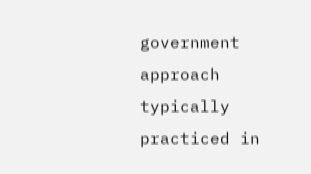government approach typically practiced in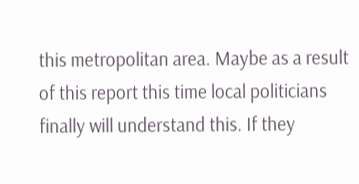this metropolitan area. Maybe as a result of this report this time local politicians finally will understand this. If they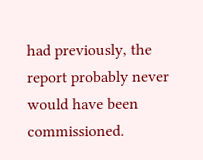had previously, the report probably never would have been commissioned.